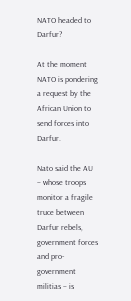NATO headed to Darfur?

At the moment NATO is pondering a request by the African Union to send forces into Darfur.

Nato said the AU – whose troops monitor a fragile truce between Darfur rebels, government forces and pro-government militias – is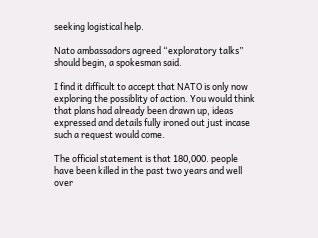seeking logistical help.

Nato ambassadors agreed “exploratory talks” should begin, a spokesman said.

I find it difficult to accept that NATO is only now exploring the possiblity of action. You would think that plans had already been drawn up, ideas expressed and details fully ironed out just incase such a request would come.

The official statement is that 180,000. people have been killed in the past two years and well over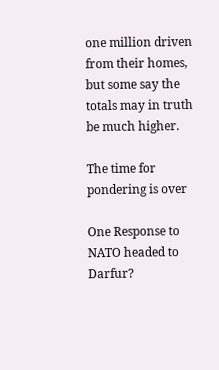one million driven from their homes, but some say the totals may in truth be much higher.

The time for pondering is over

One Response to NATO headed to Darfur?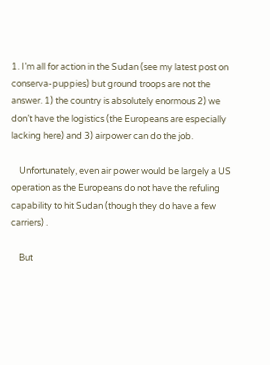1. I’m all for action in the Sudan (see my latest post on conserva-puppies) but ground troops are not the answer. 1) the country is absolutely enormous 2) we don’t have the logistics (the Europeans are especially lacking here) and 3) airpower can do the job.

    Unfortunately, even air power would be largely a US operation as the Europeans do not have the refuling capability to hit Sudan (though they do have a few carriers) .

    But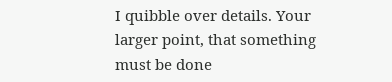I quibble over details. Your larger point, that something must be done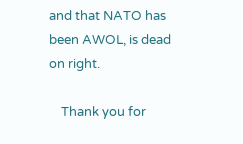and that NATO has been AWOL, is dead on right.

    Thank you for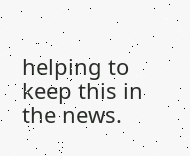helping to keep this in the news.